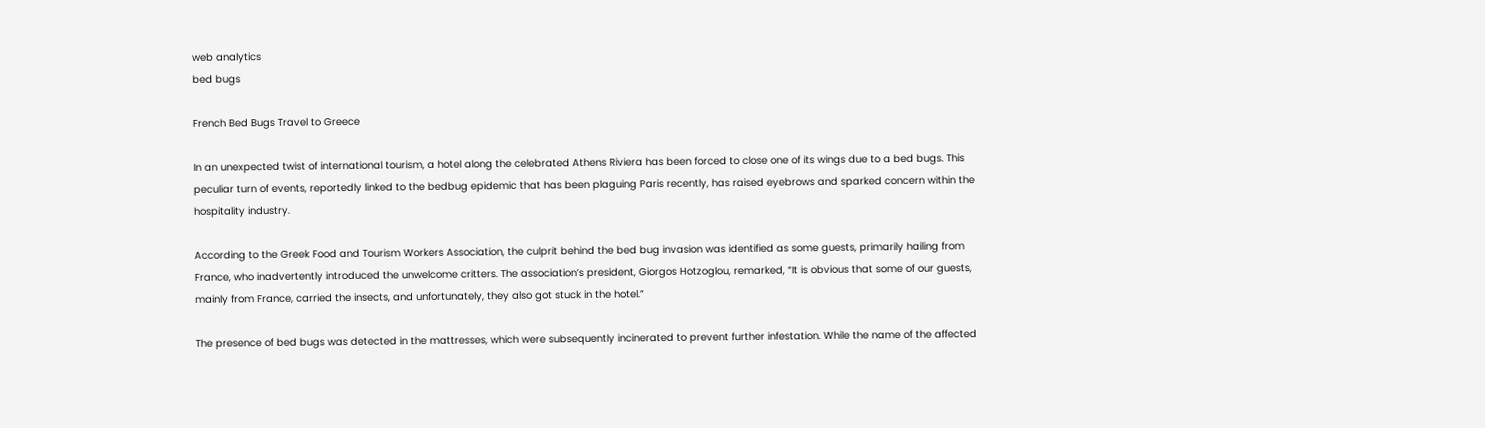web analytics
bed bugs

French Bed Bugs Travel to Greece

In an unexpected twist of international tourism, a hotel along the celebrated Athens Riviera has been forced to close one of its wings due to a bed bugs. This peculiar turn of events, reportedly linked to the bedbug epidemic that has been plaguing Paris recently, has raised eyebrows and sparked concern within the hospitality industry.

According to the Greek Food and Tourism Workers Association, the culprit behind the bed bug invasion was identified as some guests, primarily hailing from France, who inadvertently introduced the unwelcome critters. The association’s president, Giorgos Hotzoglou, remarked, “It is obvious that some of our guests, mainly from France, carried the insects, and unfortunately, they also got stuck in the hotel.”

The presence of bed bugs was detected in the mattresses, which were subsequently incinerated to prevent further infestation. While the name of the affected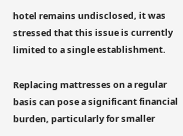hotel remains undisclosed, it was stressed that this issue is currently limited to a single establishment.

Replacing mattresses on a regular basis can pose a significant financial burden, particularly for smaller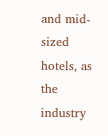and mid-sized hotels, as the industry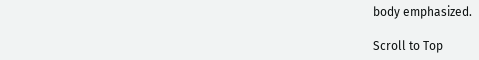body emphasized.

Scroll to Top